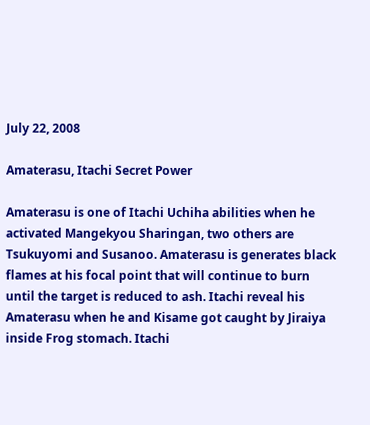July 22, 2008

Amaterasu, Itachi Secret Power

Amaterasu is one of Itachi Uchiha abilities when he activated Mangekyou Sharingan, two others are Tsukuyomi and Susanoo. Amaterasu is generates black flames at his focal point that will continue to burn until the target is reduced to ash. Itachi reveal his Amaterasu when he and Kisame got caught by Jiraiya inside Frog stomach. Itachi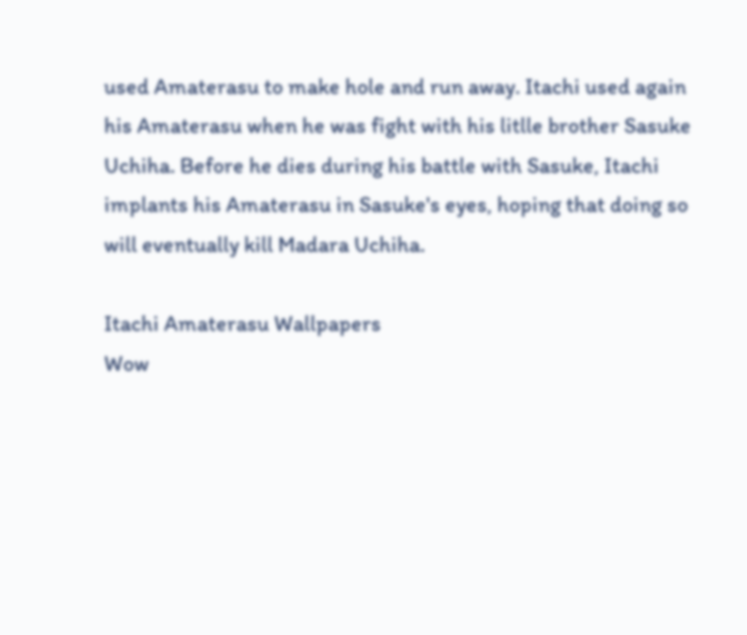used Amaterasu to make hole and run away. Itachi used again his Amaterasu when he was fight with his litlle brother Sasuke Uchiha. Before he dies during his battle with Sasuke, Itachi implants his Amaterasu in Sasuke's eyes, hoping that doing so will eventually kill Madara Uchiha.

Itachi Amaterasu Wallpapers
Wow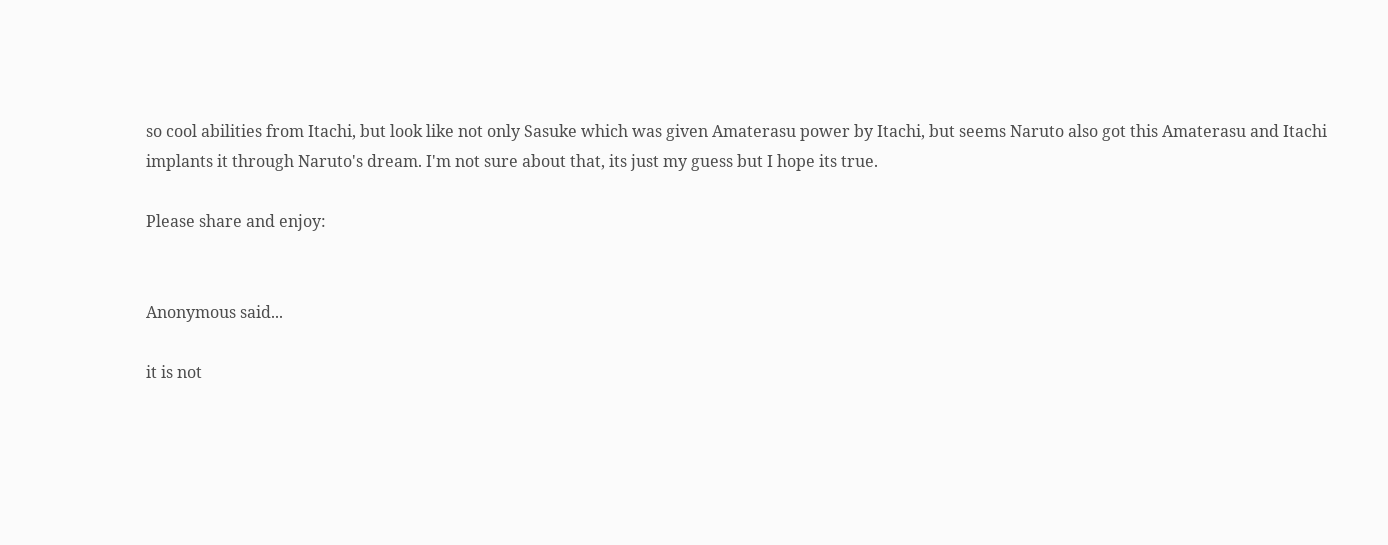so cool abilities from Itachi, but look like not only Sasuke which was given Amaterasu power by Itachi, but seems Naruto also got this Amaterasu and Itachi implants it through Naruto's dream. I'm not sure about that, its just my guess but I hope its true.

Please share and enjoy:


Anonymous said...

it is not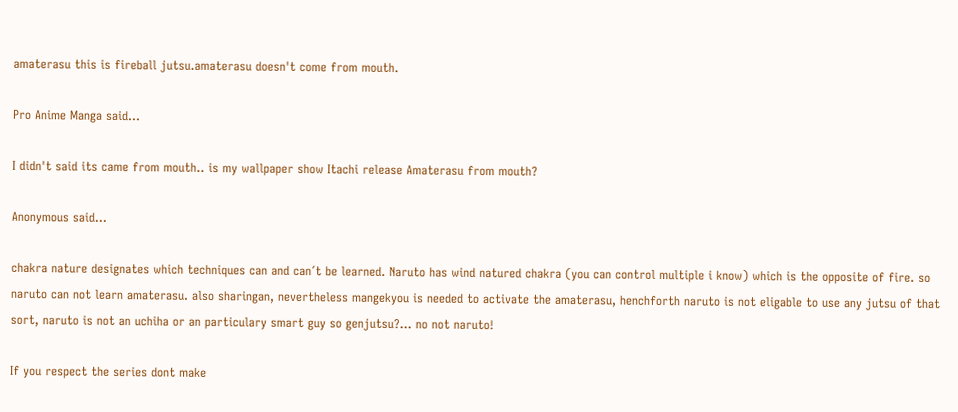amaterasu this is fireball jutsu.amaterasu doesn't come from mouth.

Pro Anime Manga said...

I didn't said its came from mouth.. is my wallpaper show Itachi release Amaterasu from mouth?

Anonymous said...

chakra nature designates which techniques can and can´t be learned. Naruto has wind natured chakra (you can control multiple i know) which is the opposite of fire. so naruto can not learn amaterasu. also sharingan, nevertheless mangekyou is needed to activate the amaterasu, henchforth naruto is not eligable to use any jutsu of that sort, naruto is not an uchiha or an particulary smart guy so genjutsu?... no not naruto!

If you respect the series dont make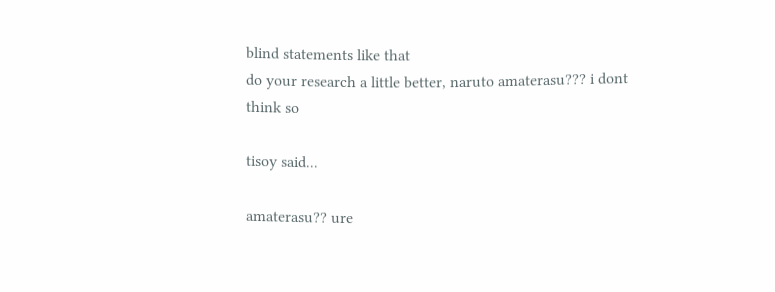blind statements like that
do your research a little better, naruto amaterasu??? i dont think so

tisoy said...

amaterasu?? ure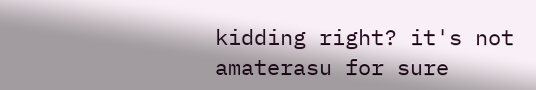kidding right? it's not amaterasu for sure